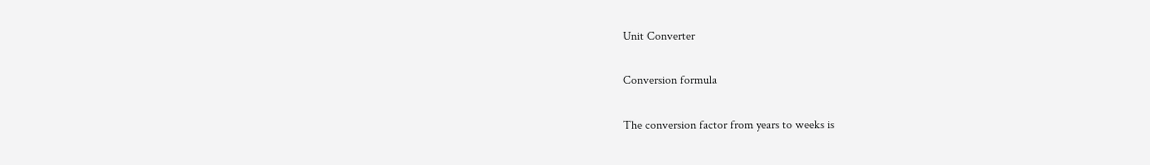Unit Converter

Conversion formula

The conversion factor from years to weeks is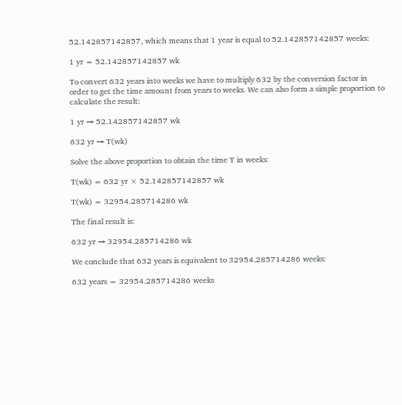52.142857142857, which means that 1 year is equal to 52.142857142857 weeks:

1 yr = 52.142857142857 wk

To convert 632 years into weeks we have to multiply 632 by the conversion factor in order to get the time amount from years to weeks. We can also form a simple proportion to calculate the result:

1 yr → 52.142857142857 wk

632 yr → T(wk)

Solve the above proportion to obtain the time T in weeks:

T(wk) = 632 yr × 52.142857142857 wk

T(wk) = 32954.285714286 wk

The final result is:

632 yr → 32954.285714286 wk

We conclude that 632 years is equivalent to 32954.285714286 weeks:

632 years = 32954.285714286 weeks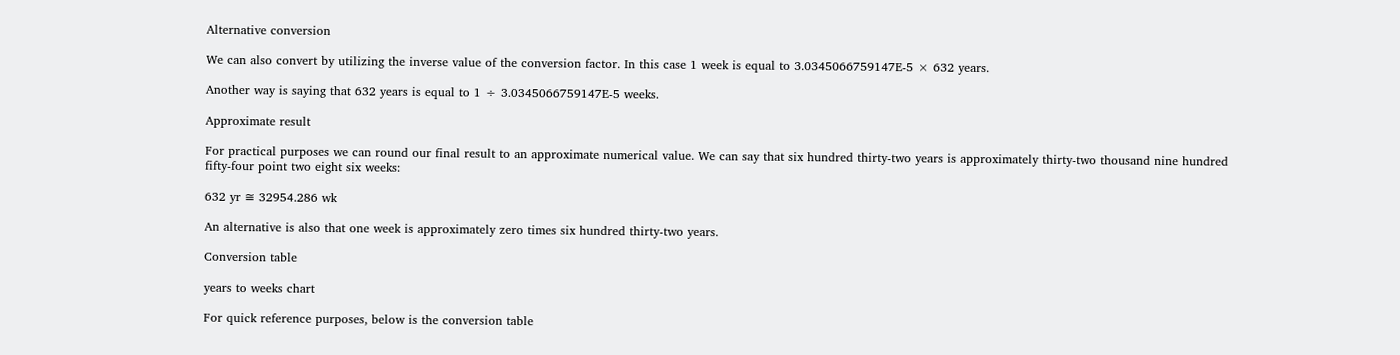Alternative conversion

We can also convert by utilizing the inverse value of the conversion factor. In this case 1 week is equal to 3.0345066759147E-5 × 632 years.

Another way is saying that 632 years is equal to 1 ÷ 3.0345066759147E-5 weeks.

Approximate result

For practical purposes we can round our final result to an approximate numerical value. We can say that six hundred thirty-two years is approximately thirty-two thousand nine hundred fifty-four point two eight six weeks:

632 yr ≅ 32954.286 wk

An alternative is also that one week is approximately zero times six hundred thirty-two years.

Conversion table

years to weeks chart

For quick reference purposes, below is the conversion table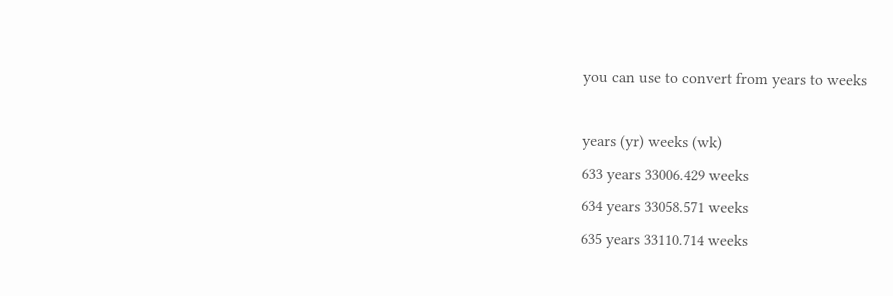you can use to convert from years to weeks

years (yr) weeks (wk)
633 years 33006.429 weeks
634 years 33058.571 weeks
635 years 33110.714 weeks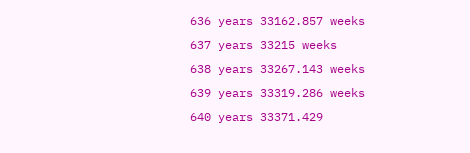636 years 33162.857 weeks
637 years 33215 weeks
638 years 33267.143 weeks
639 years 33319.286 weeks
640 years 33371.429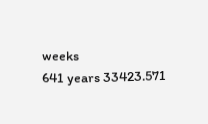weeks
641 years 33423.571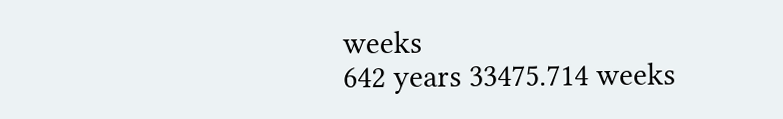weeks
642 years 33475.714 weeks